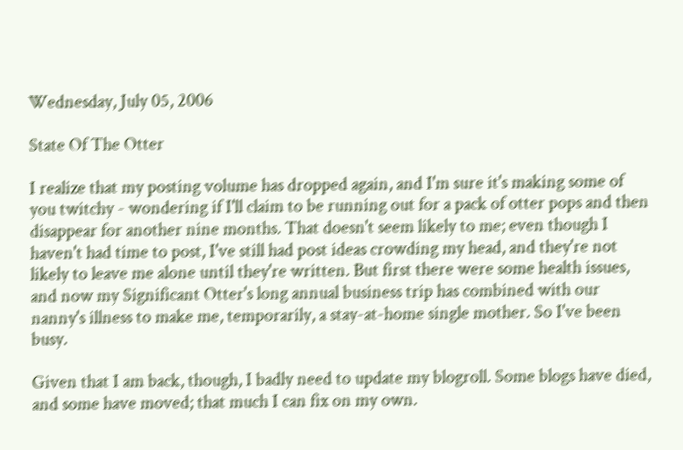Wednesday, July 05, 2006

State Of The Otter

I realize that my posting volume has dropped again, and I'm sure it's making some of you twitchy - wondering if I'll claim to be running out for a pack of otter pops and then disappear for another nine months. That doesn't seem likely to me; even though I haven't had time to post, I've still had post ideas crowding my head, and they're not likely to leave me alone until they're written. But first there were some health issues, and now my Significant Otter's long annual business trip has combined with our nanny's illness to make me, temporarily, a stay-at-home single mother. So I've been busy.

Given that I am back, though, I badly need to update my blogroll. Some blogs have died, and some have moved; that much I can fix on my own.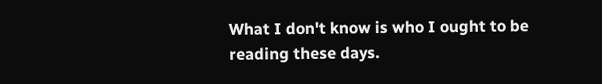What I don't know is who I ought to be reading these days.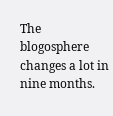The blogosphere changes a lot in nine months.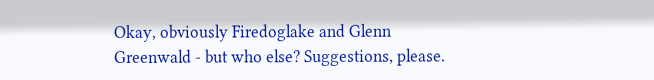Okay, obviously Firedoglake and Glenn Greenwald - but who else? Suggestions, please.